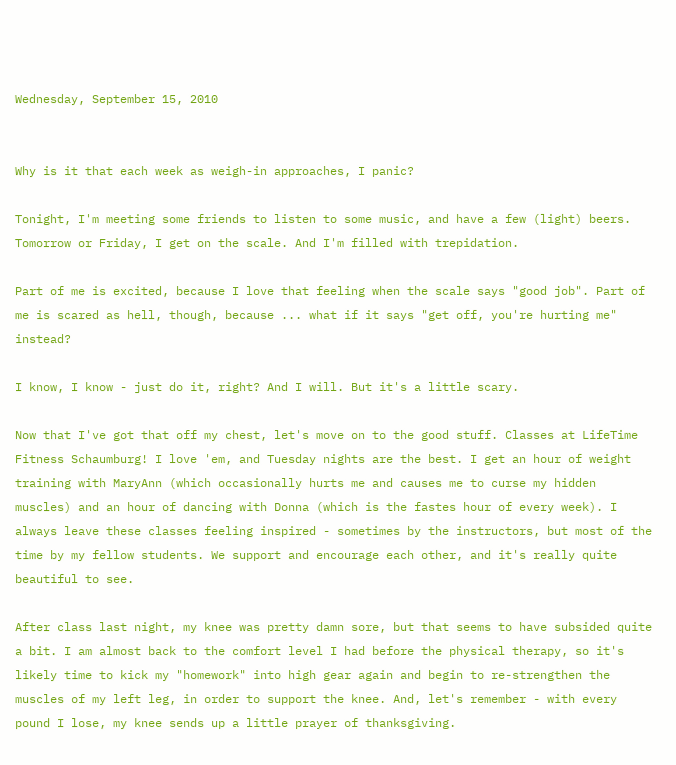Wednesday, September 15, 2010


Why is it that each week as weigh-in approaches, I panic?

Tonight, I'm meeting some friends to listen to some music, and have a few (light) beers. Tomorrow or Friday, I get on the scale. And I'm filled with trepidation.

Part of me is excited, because I love that feeling when the scale says "good job". Part of me is scared as hell, though, because ... what if it says "get off, you're hurting me" instead?

I know, I know - just do it, right? And I will. But it's a little scary.

Now that I've got that off my chest, let's move on to the good stuff. Classes at LifeTime Fitness Schaumburg! I love 'em, and Tuesday nights are the best. I get an hour of weight training with MaryAnn (which occasionally hurts me and causes me to curse my hidden muscles) and an hour of dancing with Donna (which is the fastes hour of every week). I always leave these classes feeling inspired - sometimes by the instructors, but most of the time by my fellow students. We support and encourage each other, and it's really quite beautiful to see.

After class last night, my knee was pretty damn sore, but that seems to have subsided quite a bit. I am almost back to the comfort level I had before the physical therapy, so it's likely time to kick my "homework" into high gear again and begin to re-strengthen the muscles of my left leg, in order to support the knee. And, let's remember - with every pound I lose, my knee sends up a little prayer of thanksgiving.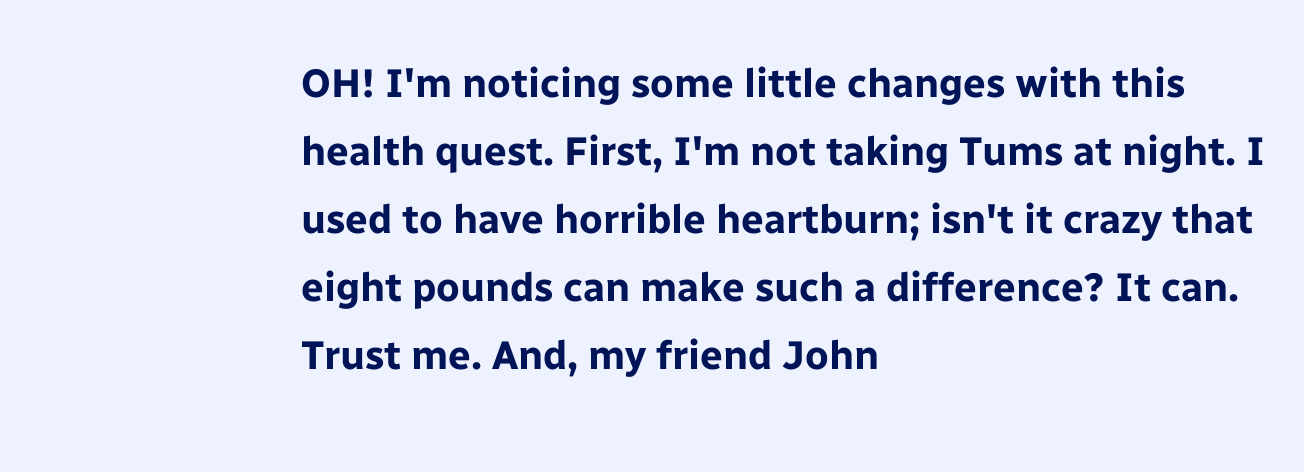OH! I'm noticing some little changes with this health quest. First, I'm not taking Tums at night. I used to have horrible heartburn; isn't it crazy that eight pounds can make such a difference? It can. Trust me. And, my friend John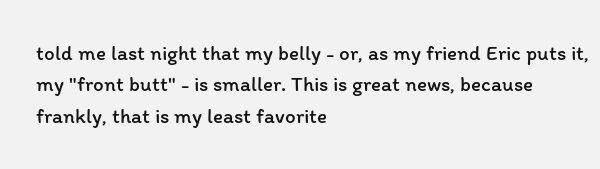told me last night that my belly - or, as my friend Eric puts it, my "front butt" - is smaller. This is great news, because frankly, that is my least favorite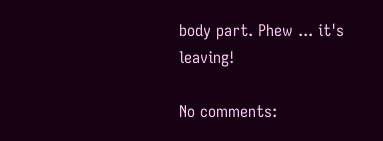body part. Phew ... it's leaving!

No comments: